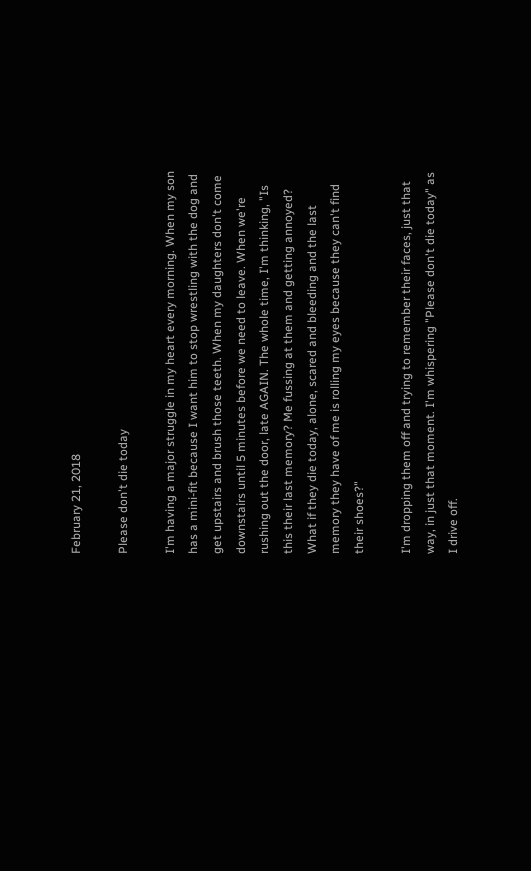February 21, 2018

Please don't die today

I'm having a major struggle in my heart every morning. When my son has a mini-fit because I want him to stop wrestling with the dog and get upstairs and brush those teeth. When my daughters don't come downstairs until 5 minutes before we need to leave. When we're rushing out the door, late AGAIN. The whole time, I'm thinking, "Is this their last memory? Me fussing at them and getting annoyed? What if they die today, alone, scared and bleeding and the last memory they have of me is rolling my eyes because they can't find their shoes?"

I'm dropping them off and trying to remember their faces, just that way, in just that moment. I'm whispering "Please don't die today" as I drive off.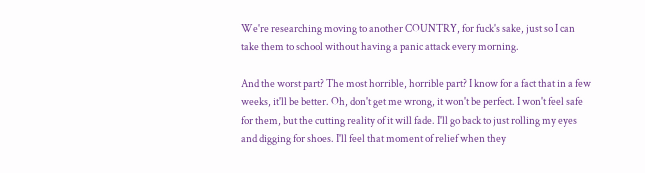We're researching moving to another COUNTRY, for fuck's sake, just so I can take them to school without having a panic attack every morning.

And the worst part? The most horrible, horrible part? I know for a fact that in a few weeks, it'll be better. Oh, don't get me wrong, it won't be perfect. I won't feel safe for them, but the cutting reality of it will fade. I'll go back to just rolling my eyes and digging for shoes. I'll feel that moment of relief when they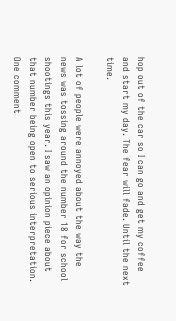hop out of the car so I can go and get my coffee and start my day. The fear will fade. Until the next time.

A lot of people were annoyed about the way the news was tossing around the number 18 for school shootings this year. I saw an opinion piece about that number being open to serious interpretation. One comment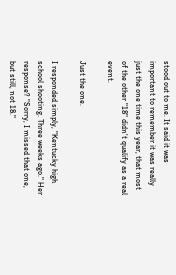stood out to me. It said it was important to remember it was really just the one time this year, that most of the other "18" didn't qualify as a real event.

Just the one.

I responded simply, "Kentucky high school shooting. Three weeks ago." Her response? "Sorry, I missed that one, but still, not 18."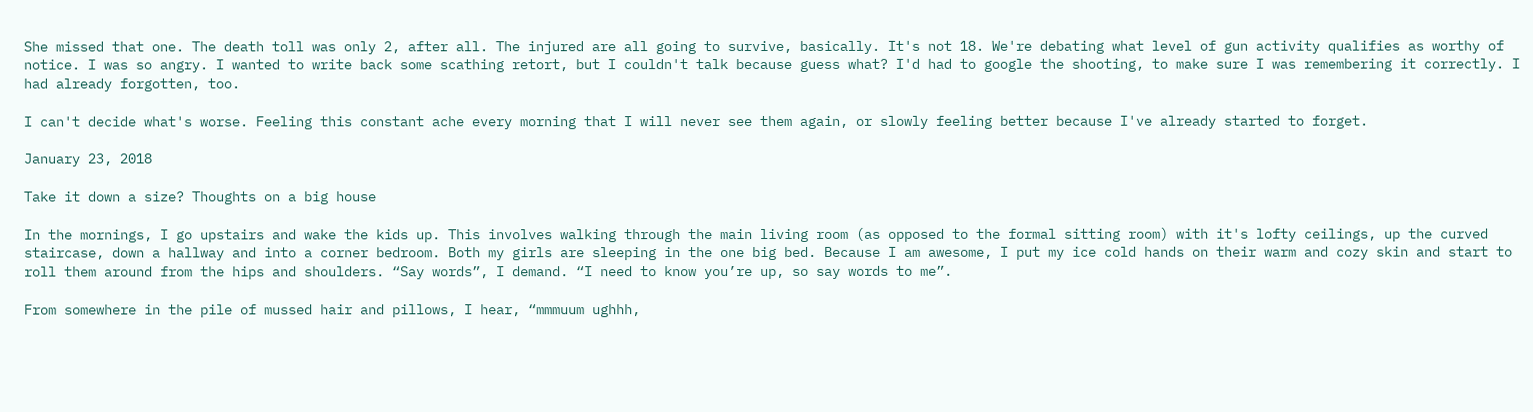She missed that one. The death toll was only 2, after all. The injured are all going to survive, basically. It's not 18. We're debating what level of gun activity qualifies as worthy of notice. I was so angry. I wanted to write back some scathing retort, but I couldn't talk because guess what? I'd had to google the shooting, to make sure I was remembering it correctly. I had already forgotten, too.

I can't decide what's worse. Feeling this constant ache every morning that I will never see them again, or slowly feeling better because I've already started to forget.

January 23, 2018

Take it down a size? Thoughts on a big house

In the mornings, I go upstairs and wake the kids up. This involves walking through the main living room (as opposed to the formal sitting room) with it's lofty ceilings, up the curved staircase, down a hallway and into a corner bedroom. Both my girls are sleeping in the one big bed. Because I am awesome, I put my ice cold hands on their warm and cozy skin and start to roll them around from the hips and shoulders. “Say words”, I demand. “I need to know you’re up, so say words to me”.

From somewhere in the pile of mussed hair and pillows, I hear, “mmmuum ughhh,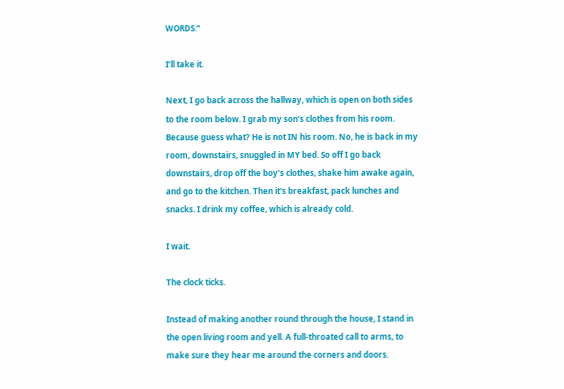WORDS.”

I’ll take it.

Next, I go back across the hallway, which is open on both sides to the room below. I grab my son’s clothes from his room. Because guess what? He is not IN his room. No, he is back in my room, downstairs, snuggled in MY bed. So off I go back downstairs, drop off the boy’s clothes, shake him awake again, and go to the kitchen. Then it's breakfast, pack lunches and snacks. I drink my coffee, which is already cold.

I wait.

The clock ticks.

Instead of making another round through the house, I stand in the open living room and yell. A full-throated call to arms, to make sure they hear me around the corners and doors.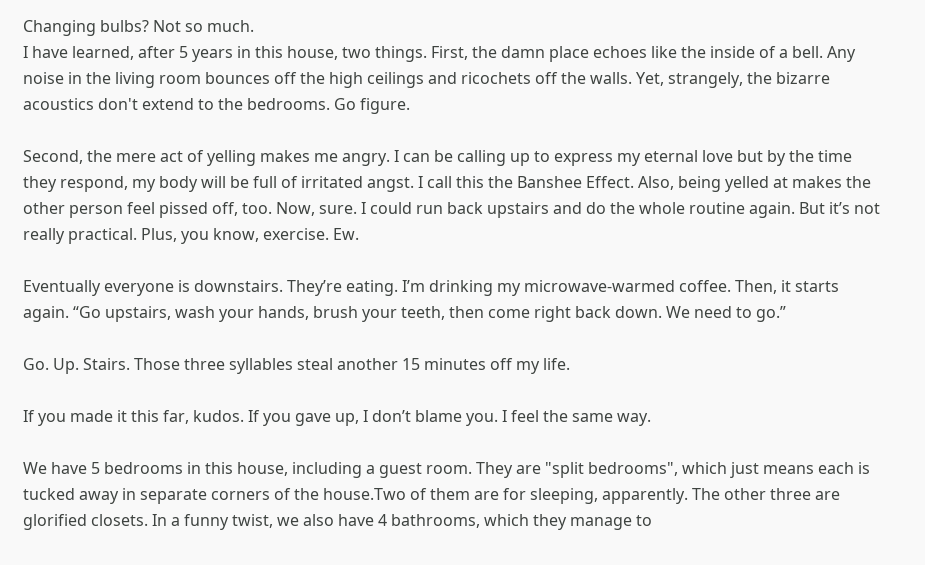Changing bulbs? Not so much.
I have learned, after 5 years in this house, two things. First, the damn place echoes like the inside of a bell. Any noise in the living room bounces off the high ceilings and ricochets off the walls. Yet, strangely, the bizarre acoustics don't extend to the bedrooms. Go figure.

Second, the mere act of yelling makes me angry. I can be calling up to express my eternal love but by the time they respond, my body will be full of irritated angst. I call this the Banshee Effect. Also, being yelled at makes the other person feel pissed off, too. Now, sure. I could run back upstairs and do the whole routine again. But it’s not really practical. Plus, you know, exercise. Ew.

Eventually everyone is downstairs. They’re eating. I’m drinking my microwave-warmed coffee. Then, it starts again. “Go upstairs, wash your hands, brush your teeth, then come right back down. We need to go.”

Go. Up. Stairs. Those three syllables steal another 15 minutes off my life.

If you made it this far, kudos. If you gave up, I don’t blame you. I feel the same way.

We have 5 bedrooms in this house, including a guest room. They are "split bedrooms", which just means each is tucked away in separate corners of the house.Two of them are for sleeping, apparently. The other three are glorified closets. In a funny twist, we also have 4 bathrooms, which they manage to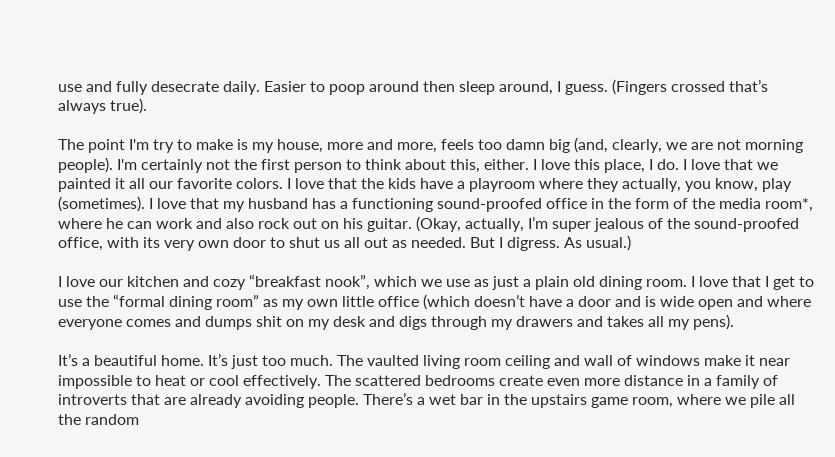use and fully desecrate daily. Easier to poop around then sleep around, I guess. (Fingers crossed that’s always true).

The point I'm try to make is my house, more and more, feels too damn big (and, clearly, we are not morning people). I'm certainly not the first person to think about this, either. I love this place, I do. I love that we painted it all our favorite colors. I love that the kids have a playroom where they actually, you know, play (sometimes). I love that my husband has a functioning sound-proofed office in the form of the media room*, where he can work and also rock out on his guitar. (Okay, actually, I’m super jealous of the sound-proofed office, with its very own door to shut us all out as needed. But I digress. As usual.)

I love our kitchen and cozy “breakfast nook”, which we use as just a plain old dining room. I love that I get to use the “formal dining room” as my own little office (which doesn’t have a door and is wide open and where everyone comes and dumps shit on my desk and digs through my drawers and takes all my pens).

It’s a beautiful home. It’s just too much. The vaulted living room ceiling and wall of windows make it near impossible to heat or cool effectively. The scattered bedrooms create even more distance in a family of introverts that are already avoiding people. There’s a wet bar in the upstairs game room, where we pile all the random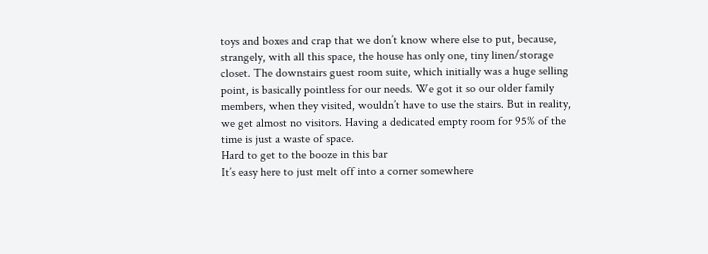toys and boxes and crap that we don’t know where else to put, because, strangely, with all this space, the house has only one, tiny linen/storage closet. The downstairs guest room suite, which initially was a huge selling point, is basically pointless for our needs. We got it so our older family members, when they visited, wouldn’t have to use the stairs. But in reality, we get almost no visitors. Having a dedicated empty room for 95% of the time is just a waste of space.
Hard to get to the booze in this bar
It’s easy here to just melt off into a corner somewhere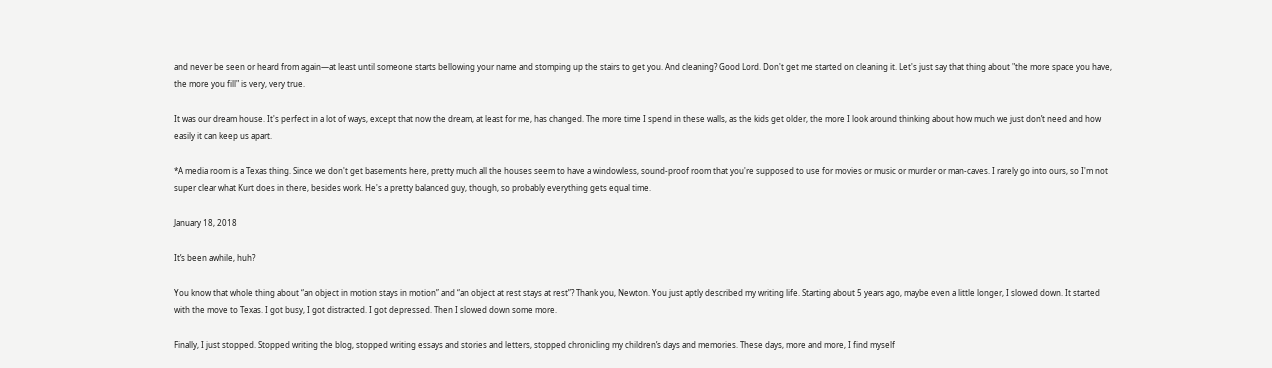and never be seen or heard from again—at least until someone starts bellowing your name and stomping up the stairs to get you. And cleaning? Good Lord. Don't get me started on cleaning it. Let's just say that thing about "the more space you have, the more you fill" is very, very true.

It was our dream house. It's perfect in a lot of ways, except that now the dream, at least for me, has changed. The more time I spend in these walls, as the kids get older, the more I look around thinking about how much we just don’t need and how easily it can keep us apart.

*A media room is a Texas thing. Since we don't get basements here, pretty much all the houses seem to have a windowless, sound-proof room that you're supposed to use for movies or music or murder or man-caves. I rarely go into ours, so I'm not super clear what Kurt does in there, besides work. He's a pretty balanced guy, though, so probably everything gets equal time.

January 18, 2018

It’s been awhile, huh?

You know that whole thing about “an object in motion stays in motion” and “an object at rest stays at rest”? Thank you, Newton. You just aptly described my writing life. Starting about 5 years ago, maybe even a little longer, I slowed down. It started with the move to Texas. I got busy, I got distracted. I got depressed. Then I slowed down some more.

Finally, I just stopped. Stopped writing the blog, stopped writing essays and stories and letters, stopped chronicling my children’s days and memories. These days, more and more, I find myself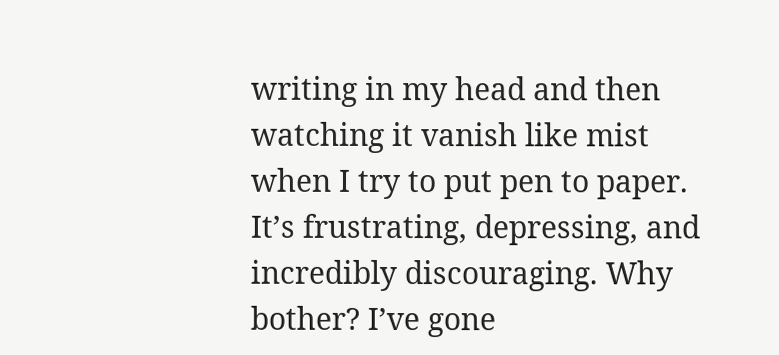writing in my head and then watching it vanish like mist when I try to put pen to paper. It’s frustrating, depressing, and incredibly discouraging. Why bother? I’ve gone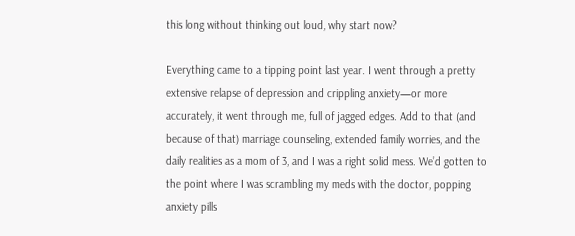this long without thinking out loud, why start now?

Everything came to a tipping point last year. I went through a pretty extensive relapse of depression and crippling anxiety—or more accurately, it went through me, full of jagged edges. Add to that (and because of that) marriage counseling, extended family worries, and the daily realities as a mom of 3, and I was a right solid mess. We’d gotten to the point where I was scrambling my meds with the doctor, popping anxiety pills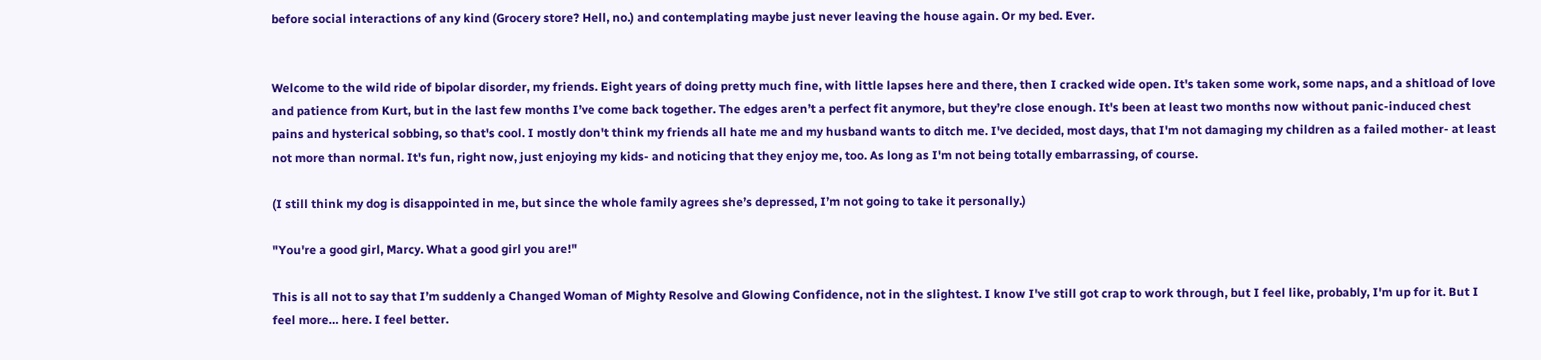before social interactions of any kind (Grocery store? Hell, no.) and contemplating maybe just never leaving the house again. Or my bed. Ever.


Welcome to the wild ride of bipolar disorder, my friends. Eight years of doing pretty much fine, with little lapses here and there, then I cracked wide open. It's taken some work, some naps, and a shitload of love and patience from Kurt, but in the last few months I’ve come back together. The edges aren’t a perfect fit anymore, but they’re close enough. It's been at least two months now without panic-induced chest pains and hysterical sobbing, so that's cool. I mostly don't think my friends all hate me and my husband wants to ditch me. I've decided, most days, that I'm not damaging my children as a failed mother- at least not more than normal. It's fun, right now, just enjoying my kids- and noticing that they enjoy me, too. As long as I'm not being totally embarrassing, of course.

(I still think my dog is disappointed in me, but since the whole family agrees she’s depressed, I’m not going to take it personally.)

"You're a good girl, Marcy. What a good girl you are!"

This is all not to say that I’m suddenly a Changed Woman of Mighty Resolve and Glowing Confidence, not in the slightest. I know I've still got crap to work through, but I feel like, probably, I'm up for it. But I feel more… here. I feel better.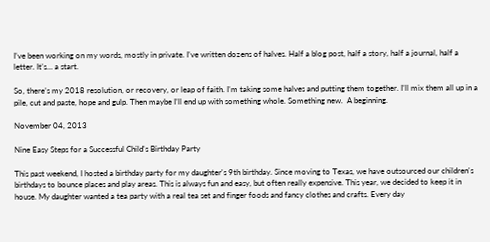I’ve been working on my words, mostly in private. I’ve written dozens of halves. Half a blog post, half a story, half a journal, half a letter. It’s… a start.

So, there’s my 2018 resolution, or recovery, or leap of faith. I’m taking some halves and putting them together. I’ll mix them all up in a pile, cut and paste, hope and gulp. Then maybe I’ll end up with something whole. Something new.  A beginning.

November 04, 2013

Nine Easy Steps for a Successful Child's Birthday Party

This past weekend, I hosted a birthday party for my daughter's 9th birthday. Since moving to Texas, we have outsourced our children's birthdays to bounce places and play areas. This is always fun and easy, but often really expensive. This year, we decided to keep it in house. My daughter wanted a tea party with a real tea set and finger foods and fancy clothes and crafts. Every day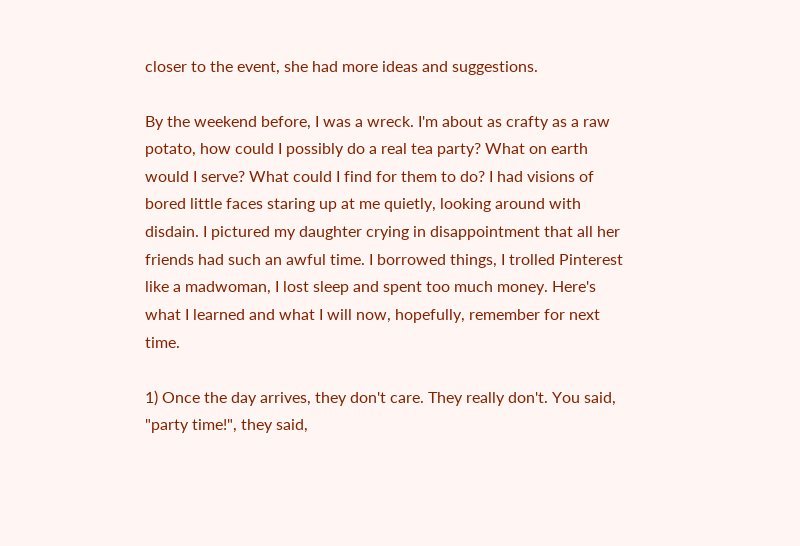closer to the event, she had more ideas and suggestions.

By the weekend before, I was a wreck. I'm about as crafty as a raw potato, how could I possibly do a real tea party? What on earth would I serve? What could I find for them to do? I had visions of bored little faces staring up at me quietly, looking around with disdain. I pictured my daughter crying in disappointment that all her friends had such an awful time. I borrowed things, I trolled Pinterest like a madwoman, I lost sleep and spent too much money. Here's what I learned and what I will now, hopefully, remember for next time.

1) Once the day arrives, they don't care. They really don't. You said, "party time!", they said,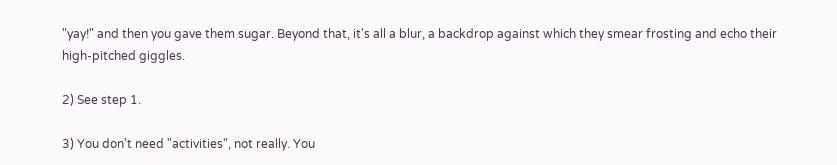"yay!" and then you gave them sugar. Beyond that, it's all a blur, a backdrop against which they smear frosting and echo their high-pitched giggles.

2) See step 1.

3) You don't need "activities", not really. You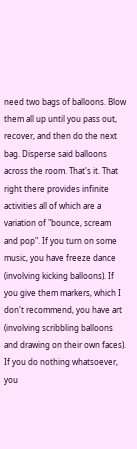need two bags of balloons. Blow them all up until you pass out, recover, and then do the next bag. Disperse said balloons across the room. That's it. That right there provides infinite activities all of which are a variation of "bounce, scream and pop". If you turn on some music, you have freeze dance (involving kicking balloons). If you give them markers, which I don't recommend, you have art (involving scribbling balloons and drawing on their own faces). If you do nothing whatsoever, you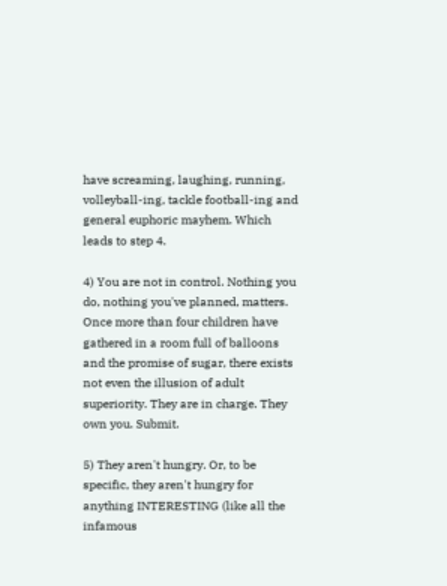have screaming, laughing, running, volleyball-ing, tackle football-ing and general euphoric mayhem. Which leads to step 4.

4) You are not in control. Nothing you do, nothing you've planned, matters. Once more than four children have gathered in a room full of balloons and the promise of sugar, there exists not even the illusion of adult superiority. They are in charge. They own you. Submit.

5) They aren't hungry. Or, to be specific, they aren't hungry for anything INTERESTING (like all the infamous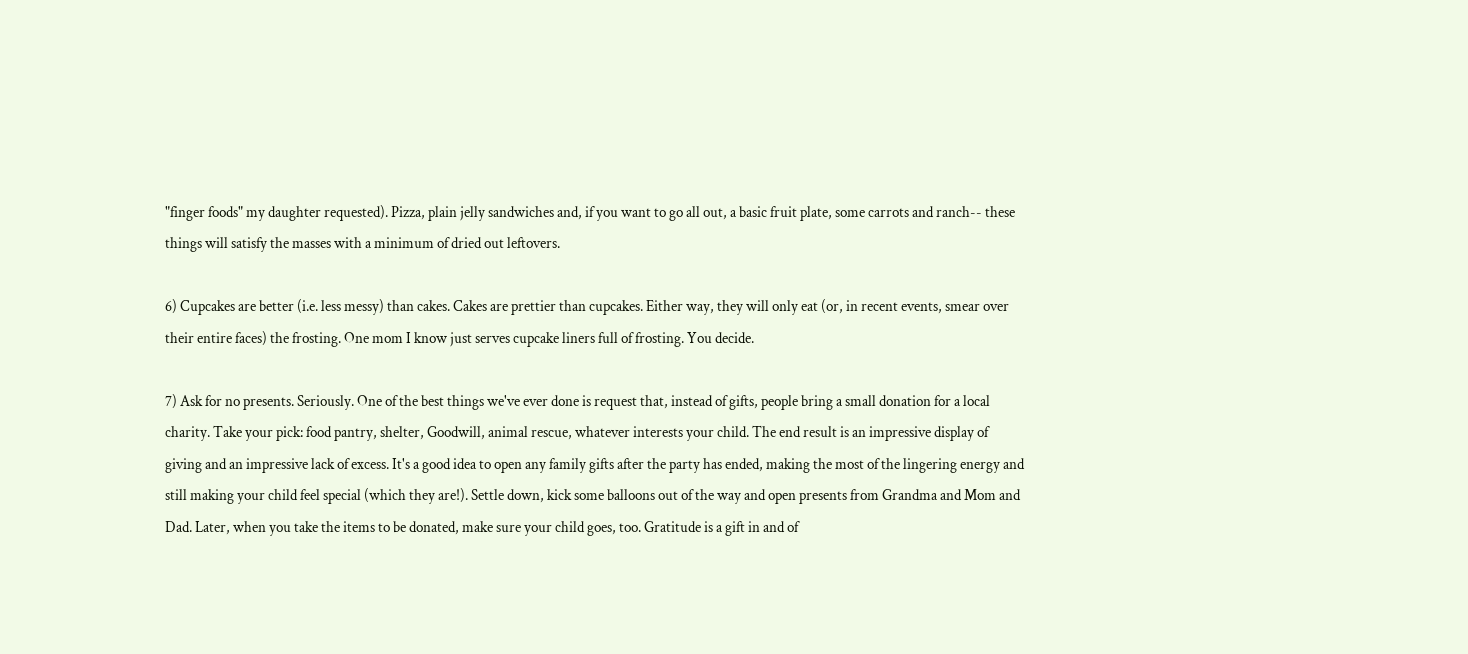"finger foods" my daughter requested). Pizza, plain jelly sandwiches and, if you want to go all out, a basic fruit plate, some carrots and ranch-- these things will satisfy the masses with a minimum of dried out leftovers.

6) Cupcakes are better (i.e. less messy) than cakes. Cakes are prettier than cupcakes. Either way, they will only eat (or, in recent events, smear over their entire faces) the frosting. One mom I know just serves cupcake liners full of frosting. You decide.

7) Ask for no presents. Seriously. One of the best things we've ever done is request that, instead of gifts, people bring a small donation for a local charity. Take your pick: food pantry, shelter, Goodwill, animal rescue, whatever interests your child. The end result is an impressive display of giving and an impressive lack of excess. It's a good idea to open any family gifts after the party has ended, making the most of the lingering energy and still making your child feel special (which they are!). Settle down, kick some balloons out of the way and open presents from Grandma and Mom and Dad. Later, when you take the items to be donated, make sure your child goes, too. Gratitude is a gift in and of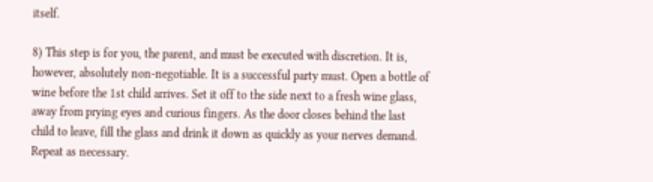itself.

8) This step is for you, the parent, and must be executed with discretion. It is, however, absolutely non-negotiable. It is a successful party must. Open a bottle of wine before the 1st child arrives. Set it off to the side next to a fresh wine glass, away from prying eyes and curious fingers. As the door closes behind the last child to leave, fill the glass and drink it down as quickly as your nerves demand. Repeat as necessary.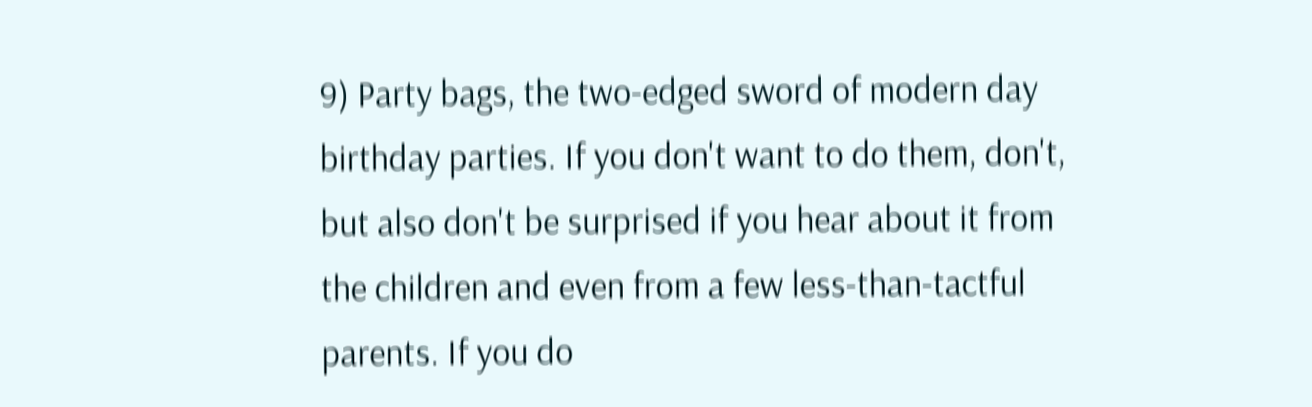9) Party bags, the two-edged sword of modern day birthday parties. If you don't want to do them, don't, but also don't be surprised if you hear about it from the children and even from a few less-than-tactful parents. If you do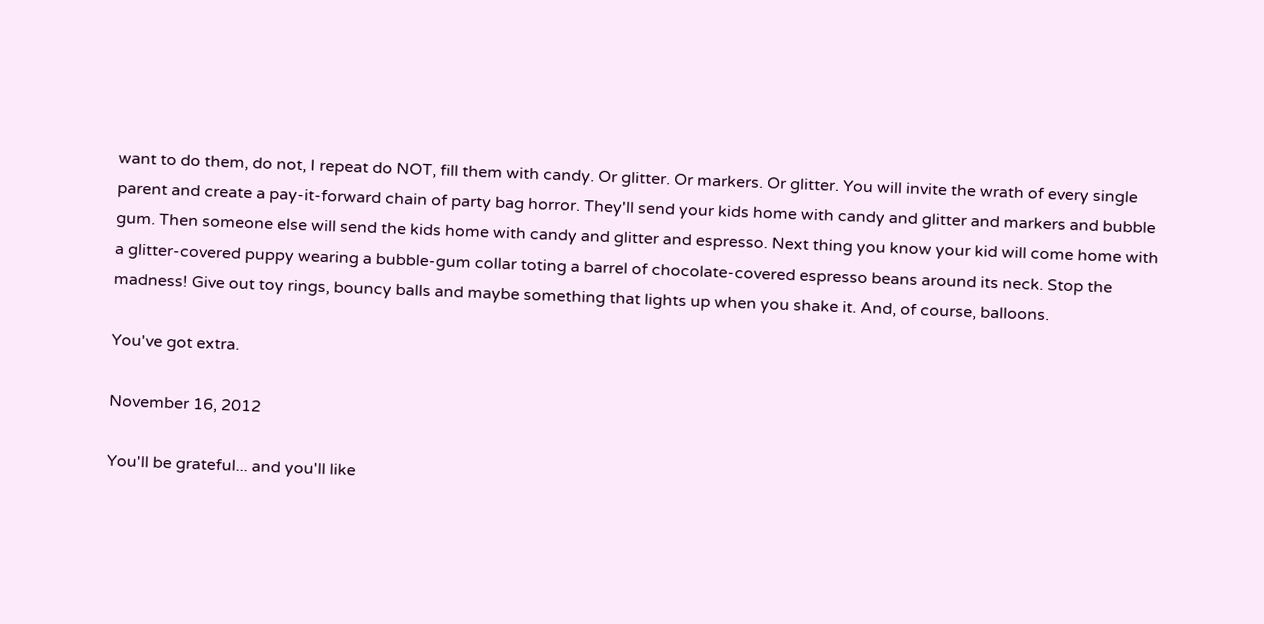want to do them, do not, I repeat do NOT, fill them with candy. Or glitter. Or markers. Or glitter. You will invite the wrath of every single parent and create a pay-it-forward chain of party bag horror. They'll send your kids home with candy and glitter and markers and bubble gum. Then someone else will send the kids home with candy and glitter and espresso. Next thing you know your kid will come home with a glitter-covered puppy wearing a bubble-gum collar toting a barrel of chocolate-covered espresso beans around its neck. Stop the madness! Give out toy rings, bouncy balls and maybe something that lights up when you shake it. And, of course, balloons.

You've got extra.

November 16, 2012

You'll be grateful... and you'll like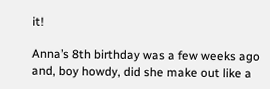it!

Anna’s 8th birthday was a few weeks ago and, boy howdy, did she make out like a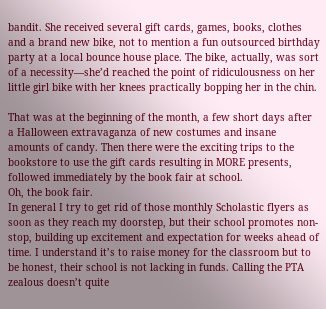bandit. She received several gift cards, games, books, clothes and a brand new bike, not to mention a fun outsourced birthday party at a local bounce house place. The bike, actually, was sort of a necessity—she’d reached the point of ridiculousness on her little girl bike with her knees practically bopping her in the chin.

That was at the beginning of the month, a few short days after a Halloween extravaganza of new costumes and insane amounts of candy. Then there were the exciting trips to the bookstore to use the gift cards resulting in MORE presents, followed immediately by the book fair at school.
Oh, the book fair.
In general I try to get rid of those monthly Scholastic flyers as soon as they reach my doorstep, but their school promotes non-stop, building up excitement and expectation for weeks ahead of time. I understand it’s to raise money for the classroom but to be honest, their school is not lacking in funds. Calling the PTA zealous doesn’t quite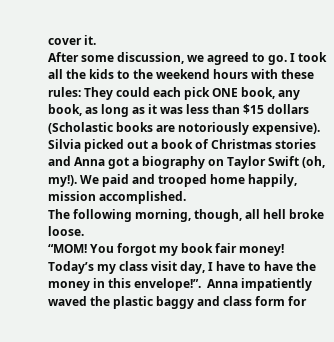cover it.
After some discussion, we agreed to go. I took all the kids to the weekend hours with these rules: They could each pick ONE book, any book, as long as it was less than $15 dollars (Scholastic books are notoriously expensive).
Silvia picked out a book of Christmas stories and Anna got a biography on Taylor Swift (oh, my!). We paid and trooped home happily, mission accomplished.
The following morning, though, all hell broke loose.
“MOM! You forgot my book fair money! Today’s my class visit day, I have to have the money in this envelope!”.  Anna impatiently waved the plastic baggy and class form for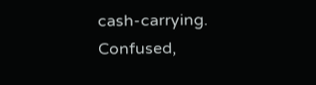cash-carrying.
Confused,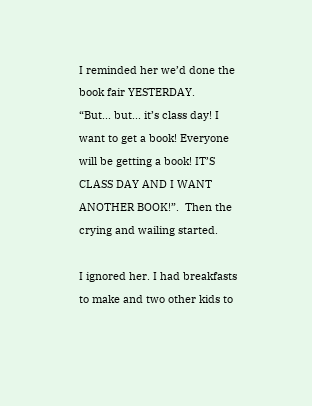I reminded her we’d done the book fair YESTERDAY.
“But... but... it’s class day! I want to get a book! Everyone will be getting a book! IT’S CLASS DAY AND I WANT ANOTHER BOOK!”.  Then the crying and wailing started.

I ignored her. I had breakfasts to make and two other kids to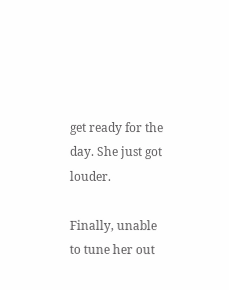get ready for the day. She just got louder.

Finally, unable to tune her out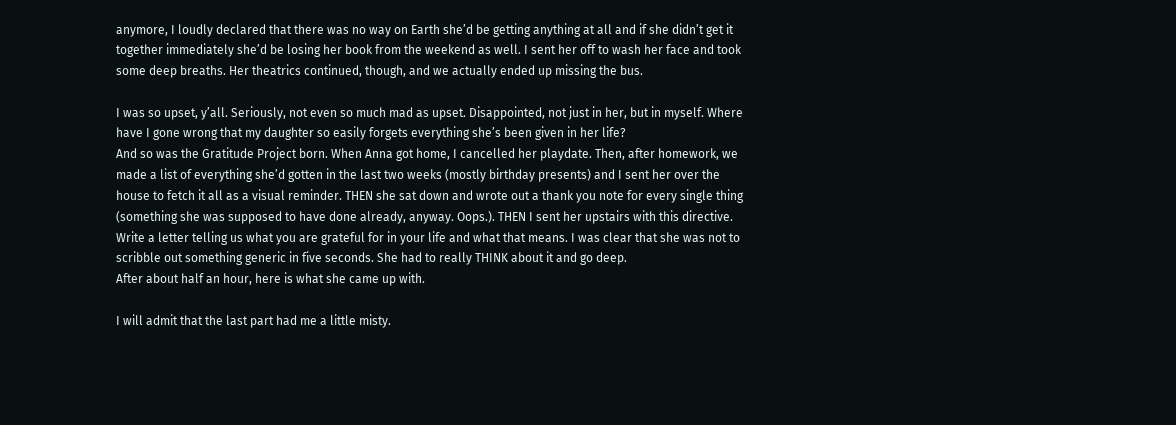anymore, I loudly declared that there was no way on Earth she’d be getting anything at all and if she didn’t get it together immediately she’d be losing her book from the weekend as well. I sent her off to wash her face and took some deep breaths. Her theatrics continued, though, and we actually ended up missing the bus.

I was so upset, y’all. Seriously, not even so much mad as upset. Disappointed, not just in her, but in myself. Where have I gone wrong that my daughter so easily forgets everything she’s been given in her life?
And so was the Gratitude Project born. When Anna got home, I cancelled her playdate. Then, after homework, we made a list of everything she’d gotten in the last two weeks (mostly birthday presents) and I sent her over the house to fetch it all as a visual reminder. THEN she sat down and wrote out a thank you note for every single thing (something she was supposed to have done already, anyway. Oops.). THEN I sent her upstairs with this directive.
Write a letter telling us what you are grateful for in your life and what that means. I was clear that she was not to scribble out something generic in five seconds. She had to really THINK about it and go deep.
After about half an hour, here is what she came up with.

I will admit that the last part had me a little misty.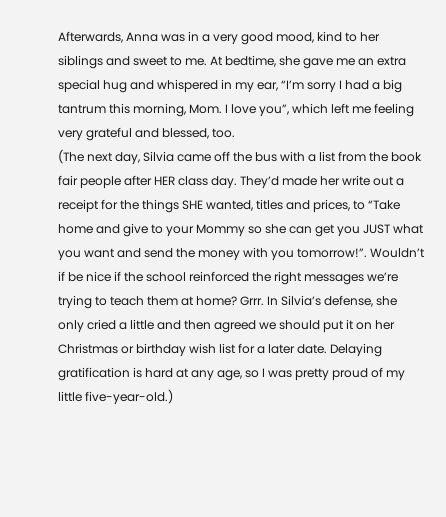Afterwards, Anna was in a very good mood, kind to her siblings and sweet to me. At bedtime, she gave me an extra special hug and whispered in my ear, “I’m sorry I had a big tantrum this morning, Mom. I love you”, which left me feeling very grateful and blessed, too.
(The next day, Silvia came off the bus with a list from the book fair people after HER class day. They’d made her write out a receipt for the things SHE wanted, titles and prices, to “Take home and give to your Mommy so she can get you JUST what you want and send the money with you tomorrow!”. Wouldn’t if be nice if the school reinforced the right messages we’re trying to teach them at home? Grrr. In Silvia’s defense, she only cried a little and then agreed we should put it on her Christmas or birthday wish list for a later date. Delaying gratification is hard at any age, so I was pretty proud of my little five-year-old.)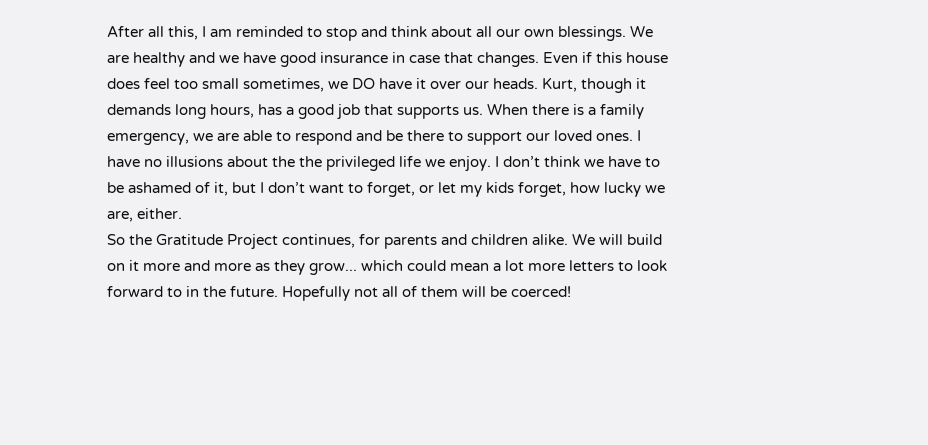After all this, I am reminded to stop and think about all our own blessings. We are healthy and we have good insurance in case that changes. Even if this house does feel too small sometimes, we DO have it over our heads. Kurt, though it demands long hours, has a good job that supports us. When there is a family emergency, we are able to respond and be there to support our loved ones. I have no illusions about the the privileged life we enjoy. I don’t think we have to be ashamed of it, but I don’t want to forget, or let my kids forget, how lucky we are, either.
So the Gratitude Project continues, for parents and children alike. We will build on it more and more as they grow... which could mean a lot more letters to look forward to in the future. Hopefully not all of them will be coerced!